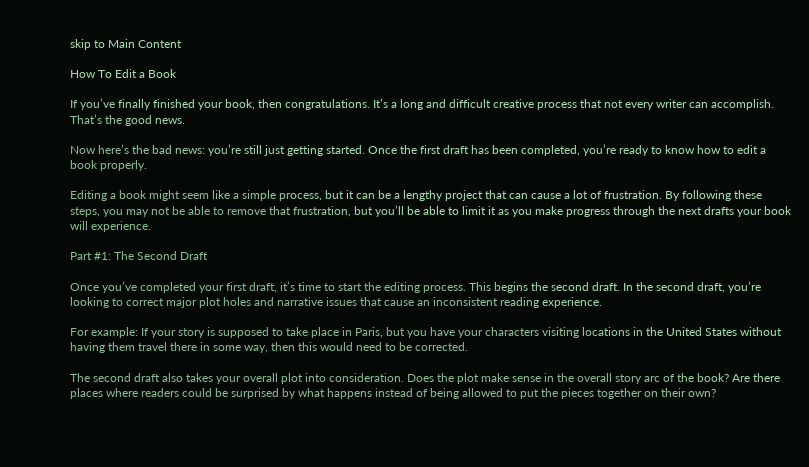skip to Main Content

How To Edit a Book

If you’ve finally finished your book, then congratulations. It’s a long and difficult creative process that not every writer can accomplish. That’s the good news.

Now here’s the bad news: you’re still just getting started. Once the first draft has been completed, you’re ready to know how to edit a book properly.

Editing a book might seem like a simple process, but it can be a lengthy project that can cause a lot of frustration. By following these steps, you may not be able to remove that frustration, but you’ll be able to limit it as you make progress through the next drafts your book will experience.

Part #1: The Second Draft

Once you’ve completed your first draft, it’s time to start the editing process. This begins the second draft. In the second draft, you’re looking to correct major plot holes and narrative issues that cause an inconsistent reading experience.

For example: If your story is supposed to take place in Paris, but you have your characters visiting locations in the United States without having them travel there in some way, then this would need to be corrected.

The second draft also takes your overall plot into consideration. Does the plot make sense in the overall story arc of the book? Are there places where readers could be surprised by what happens instead of being allowed to put the pieces together on their own?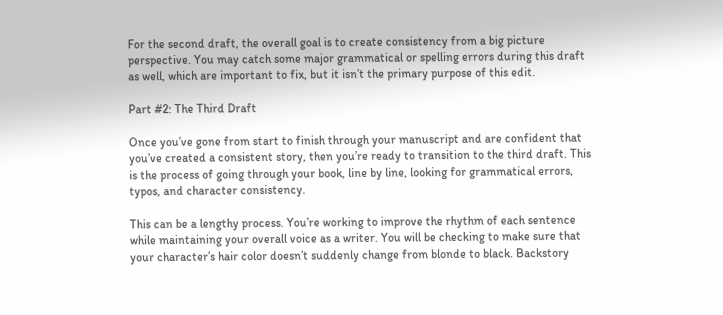For the second draft, the overall goal is to create consistency from a big picture perspective. You may catch some major grammatical or spelling errors during this draft as well, which are important to fix, but it isn’t the primary purpose of this edit.

Part #2: The Third Draft

Once you’ve gone from start to finish through your manuscript and are confident that you’ve created a consistent story, then you’re ready to transition to the third draft. This is the process of going through your book, line by line, looking for grammatical errors, typos, and character consistency.

This can be a lengthy process. You’re working to improve the rhythm of each sentence while maintaining your overall voice as a writer. You will be checking to make sure that your character’s hair color doesn’t suddenly change from blonde to black. Backstory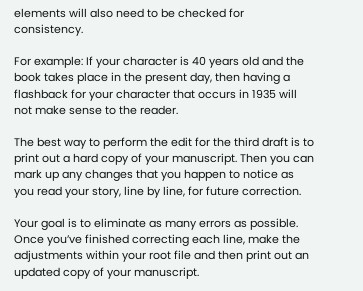elements will also need to be checked for consistency.

For example: If your character is 40 years old and the book takes place in the present day, then having a flashback for your character that occurs in 1935 will not make sense to the reader.

The best way to perform the edit for the third draft is to print out a hard copy of your manuscript. Then you can mark up any changes that you happen to notice as you read your story, line by line, for future correction.

Your goal is to eliminate as many errors as possible. Once you’ve finished correcting each line, make the adjustments within your root file and then print out an updated copy of your manuscript.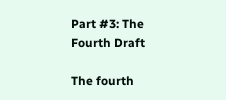Part #3: The Fourth Draft

The fourth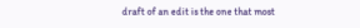draft of an edit is the one that most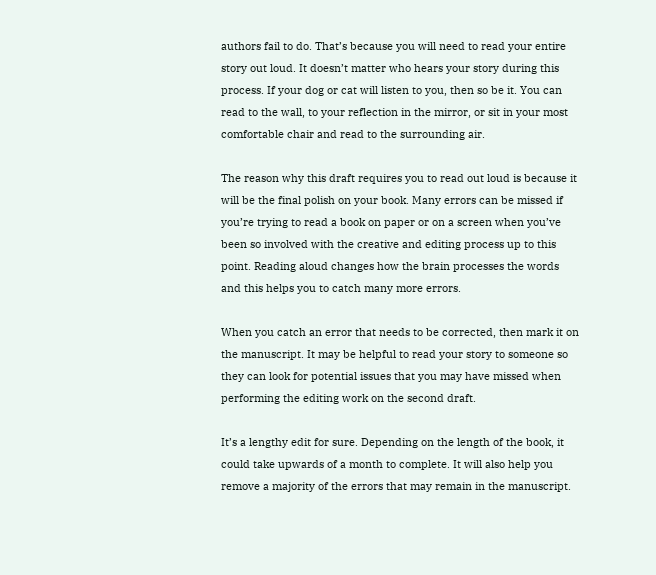authors fail to do. That’s because you will need to read your entire story out loud. It doesn’t matter who hears your story during this process. If your dog or cat will listen to you, then so be it. You can read to the wall, to your reflection in the mirror, or sit in your most comfortable chair and read to the surrounding air.

The reason why this draft requires you to read out loud is because it will be the final polish on your book. Many errors can be missed if you’re trying to read a book on paper or on a screen when you’ve been so involved with the creative and editing process up to this point. Reading aloud changes how the brain processes the words and this helps you to catch many more errors.

When you catch an error that needs to be corrected, then mark it on the manuscript. It may be helpful to read your story to someone so they can look for potential issues that you may have missed when performing the editing work on the second draft.

It’s a lengthy edit for sure. Depending on the length of the book, it could take upwards of a month to complete. It will also help you remove a majority of the errors that may remain in the manuscript.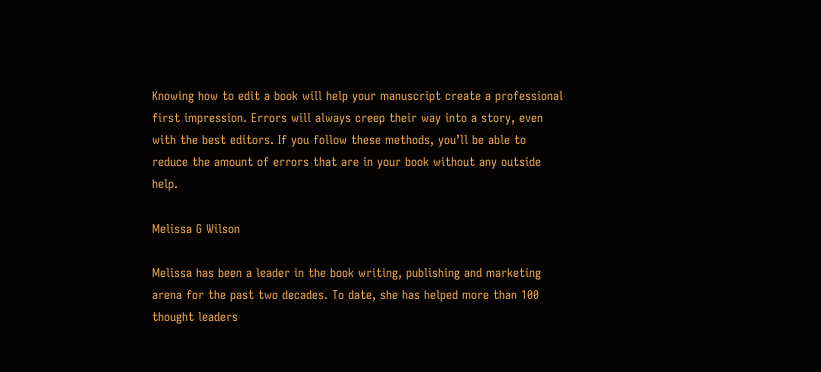Knowing how to edit a book will help your manuscript create a professional first impression. Errors will always creep their way into a story, even with the best editors. If you follow these methods, you’ll be able to reduce the amount of errors that are in your book without any outside help.

Melissa G Wilson

Melissa has been a leader in the book writing, publishing and marketing arena for the past two decades. To date, she has helped more than 100 thought leaders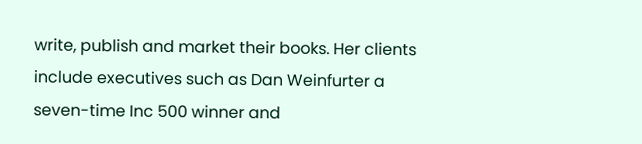write, publish and market their books. Her clients include executives such as Dan Weinfurter a seven-time Inc 500 winner and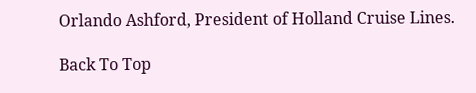Orlando Ashford, President of Holland Cruise Lines.

Back To Top